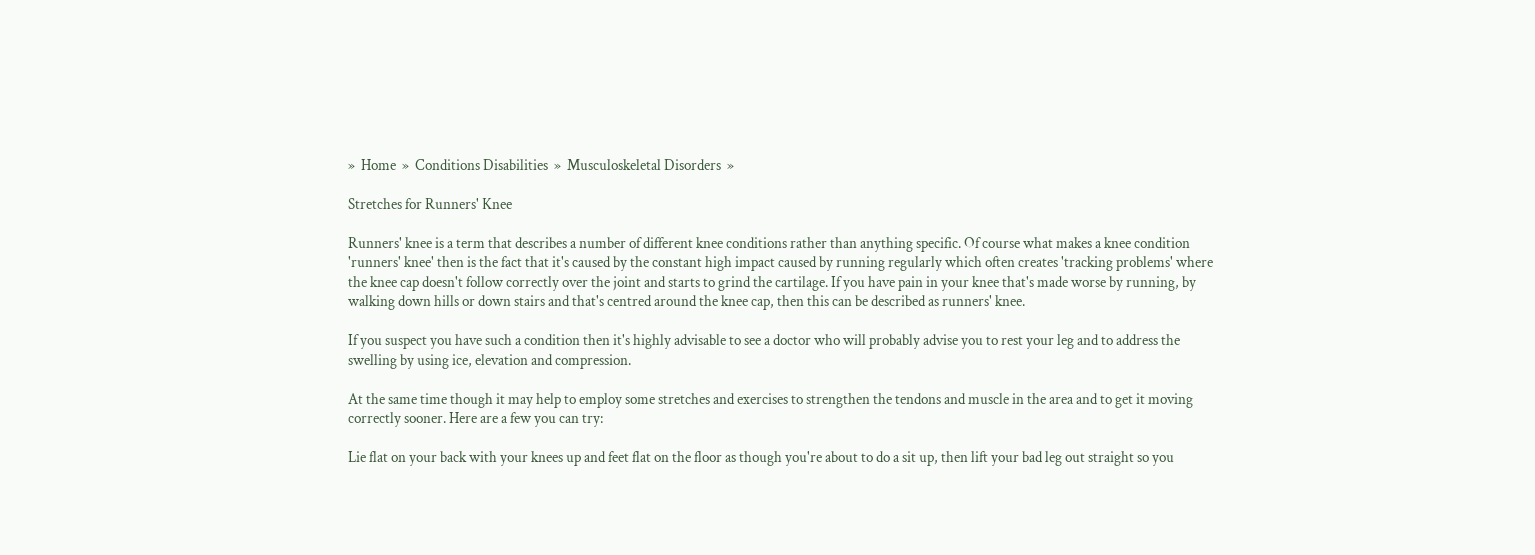»  Home  »  Conditions Disabilities  »  Musculoskeletal Disorders  »

Stretches for Runners' Knee

Runners' knee is a term that describes a number of different knee conditions rather than anything specific. Of course what makes a knee condition 'runners' knee' then is the fact that it's caused by the constant high impact caused by running regularly which often creates 'tracking problems' where the knee cap doesn't follow correctly over the joint and starts to grind the cartilage. If you have pain in your knee that's made worse by running, by walking down hills or down stairs and that's centred around the knee cap, then this can be described as runners' knee.

If you suspect you have such a condition then it's highly advisable to see a doctor who will probably advise you to rest your leg and to address the swelling by using ice, elevation and compression.

At the same time though it may help to employ some stretches and exercises to strengthen the tendons and muscle in the area and to get it moving correctly sooner. Here are a few you can try:

Lie flat on your back with your knees up and feet flat on the floor as though you're about to do a sit up, then lift your bad leg out straight so you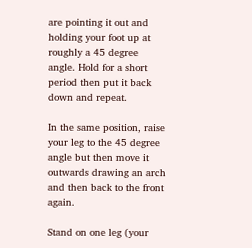are pointing it out and holding your foot up at roughly a 45 degree angle. Hold for a short period then put it back down and repeat.

In the same position, raise your leg to the 45 degree angle but then move it outwards drawing an arch and then back to the front again.

Stand on one leg (your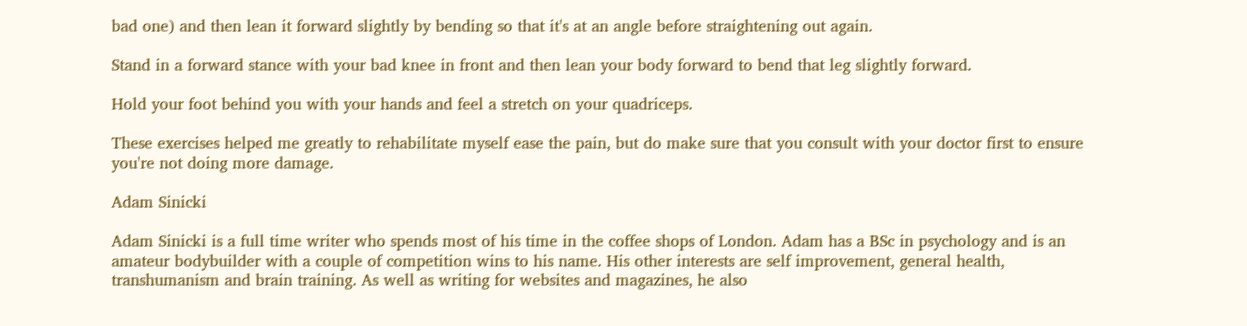bad one) and then lean it forward slightly by bending so that it's at an angle before straightening out again.

Stand in a forward stance with your bad knee in front and then lean your body forward to bend that leg slightly forward.

Hold your foot behind you with your hands and feel a stretch on your quadriceps.

These exercises helped me greatly to rehabilitate myself ease the pain, but do make sure that you consult with your doctor first to ensure you're not doing more damage.

Adam Sinicki

Adam Sinicki is a full time writer who spends most of his time in the coffee shops of London. Adam has a BSc in psychology and is an amateur bodybuilder with a couple of competition wins to his name. His other interests are self improvement, general health, transhumanism and brain training. As well as writing for websites and magazines, he also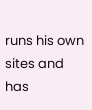runs his own sites and has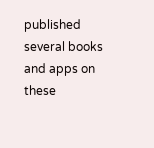published several books and apps on these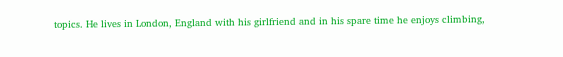topics. He lives in London, England with his girlfriend and in his spare time he enjoys climbing,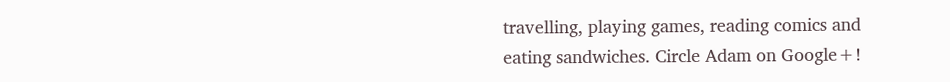travelling, playing games, reading comics and eating sandwiches. Circle Adam on Google+!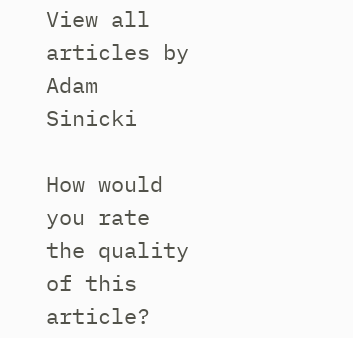View all articles by Adam Sinicki

How would you rate the quality of this article?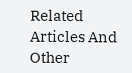Related Articles And Other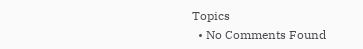Topics
  • No Comments Found